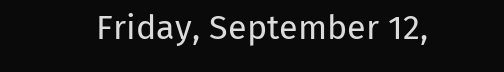Friday, September 12,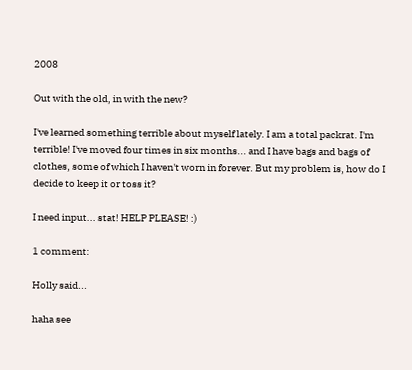2008

Out with the old, in with the new?

I've learned something terrible about myself lately. I am a total packrat. I'm terrible! I've moved four times in six months... and I have bags and bags of clothes, some of which I haven't worn in forever. But my problem is, how do I decide to keep it or toss it?

I need input... stat! HELP PLEASE! :)

1 comment:

Holly said...

haha see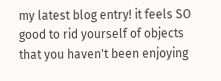my latest blog entry! it feels SO good to rid yourself of objects that you haven't been enjoying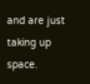and are just taking up space.